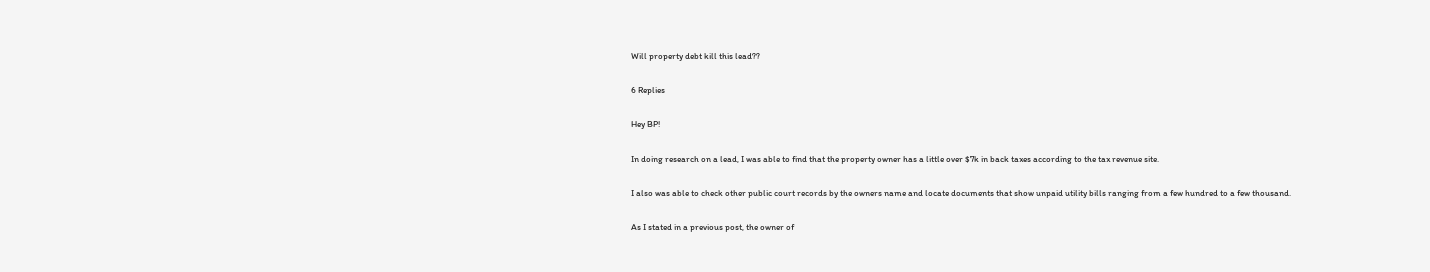Will property debt kill this lead??

6 Replies

Hey BP!

In doing research on a lead, I was able to find that the property owner has a little over $7k in back taxes according to the tax revenue site.

I also was able to check other public court records by the owners name and locate documents that show unpaid utility bills ranging from a few hundred to a few thousand.

As I stated in a previous post, the owner of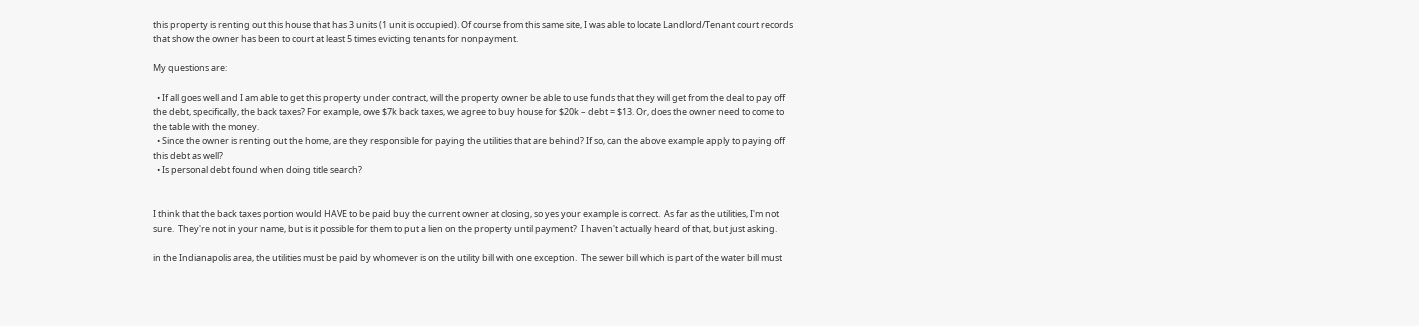this property is renting out this house that has 3 units (1 unit is occupied). Of course from this same site, I was able to locate Landlord/Tenant court records that show the owner has been to court at least 5 times evicting tenants for nonpayment.

My questions are:

  • If all goes well and I am able to get this property under contract, will the property owner be able to use funds that they will get from the deal to pay off the debt, specifically, the back taxes? For example, owe $7k back taxes, we agree to buy house for $20k – debt = $13. Or, does the owner need to come to the table with the money.
  • Since the owner is renting out the home, are they responsible for paying the utilities that are behind? If so, can the above example apply to paying off this debt as well?
  • Is personal debt found when doing title search?


I think that the back taxes portion would HAVE to be paid buy the current owner at closing, so yes your example is correct.  As far as the utilities, I'm not sure.  They're not in your name, but is it possible for them to put a lien on the property until payment?  I haven't actually heard of that, but just asking.

in the Indianapolis area, the utilities must be paid by whomever is on the utility bill with one exception.  The sewer bill which is part of the water bill must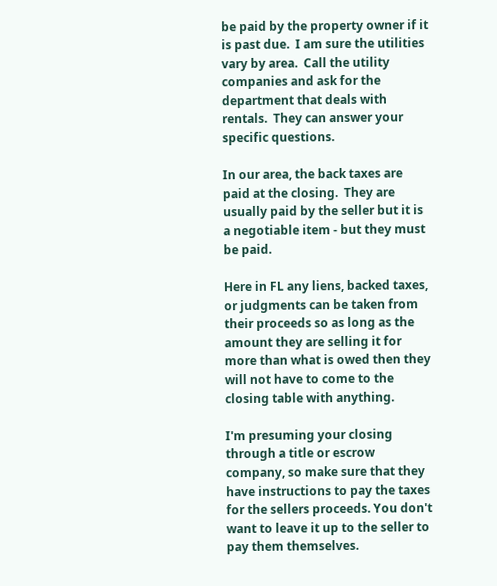be paid by the property owner if it is past due.  I am sure the utilities vary by area.  Call the utility companies and ask for the department that deals with rentals.  They can answer your specific questions.

In our area, the back taxes are paid at the closing.  They are usually paid by the seller but it is a negotiable item - but they must be paid.

Here in FL any liens, backed taxes, or judgments can be taken from their proceeds so as long as the amount they are selling it for more than what is owed then they will not have to come to the closing table with anything.

I'm presuming your closing through a title or escrow company, so make sure that they have instructions to pay the taxes for the sellers proceeds. You don't want to leave it up to the seller to pay them themselves.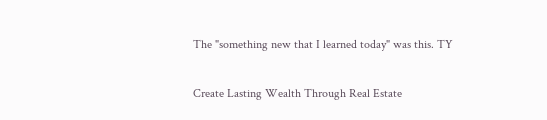The "something new that I learned today" was this. TY

Create Lasting Wealth Through Real Estate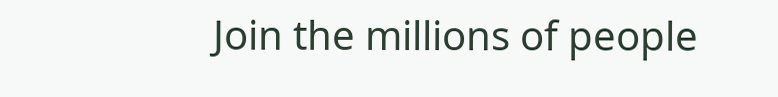Join the millions of people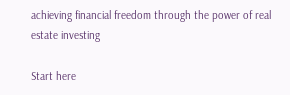achieving financial freedom through the power of real estate investing

Start here